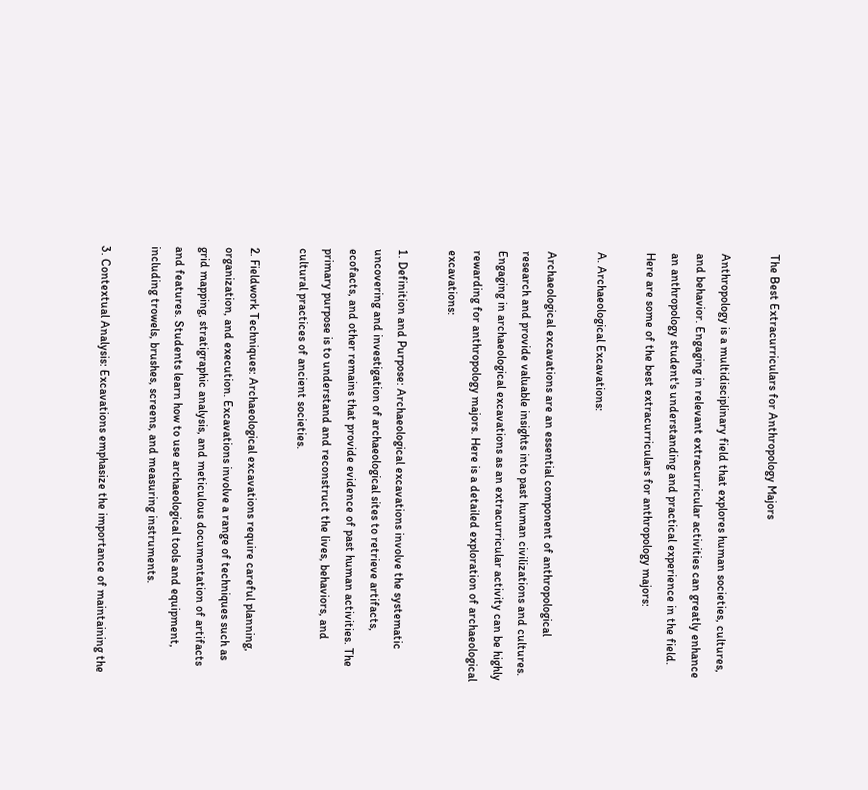The Best Extracurriculars for Anthropology Majors

Anthropology is a multidisciplinary field that explores human societies, cultures, and behavior. Engaging in relevant extracurricular activities can greatly enhance an anthropology student's understanding and practical experience in the field. Here are some of the best extracurriculars for anthropology majors:

A. Archaeological Excavations:

Archaeological excavations are an essential component of anthropological research and provide valuable insights into past human civilizations and cultures. Engaging in archaeological excavations as an extracurricular activity can be highly rewarding for anthropology majors. Here is a detailed exploration of archaeological excavations:

1. Definition and Purpose: Archaeological excavations involve the systematic uncovering and investigation of archaeological sites to retrieve artifacts, ecofacts, and other remains that provide evidence of past human activities. The primary purpose is to understand and reconstruct the lives, behaviors, and cultural practices of ancient societies.

2. Fieldwork Techniques: Archaeological excavations require careful planning, organization, and execution. Excavations involve a range of techniques such as grid mapping, stratigraphic analysis, and meticulous documentation of artifacts and features. Students learn how to use archaeological tools and equipment, including trowels, brushes, screens, and measuring instruments.

3. Contextual Analysis: Excavations emphasize the importance of maintaining the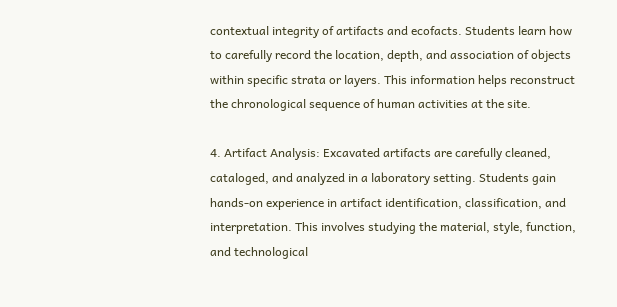contextual integrity of artifacts and ecofacts. Students learn how to carefully record the location, depth, and association of objects within specific strata or layers. This information helps reconstruct the chronological sequence of human activities at the site.

4. Artifact Analysis: Excavated artifacts are carefully cleaned, cataloged, and analyzed in a laboratory setting. Students gain hands-on experience in artifact identification, classification, and interpretation. This involves studying the material, style, function, and technological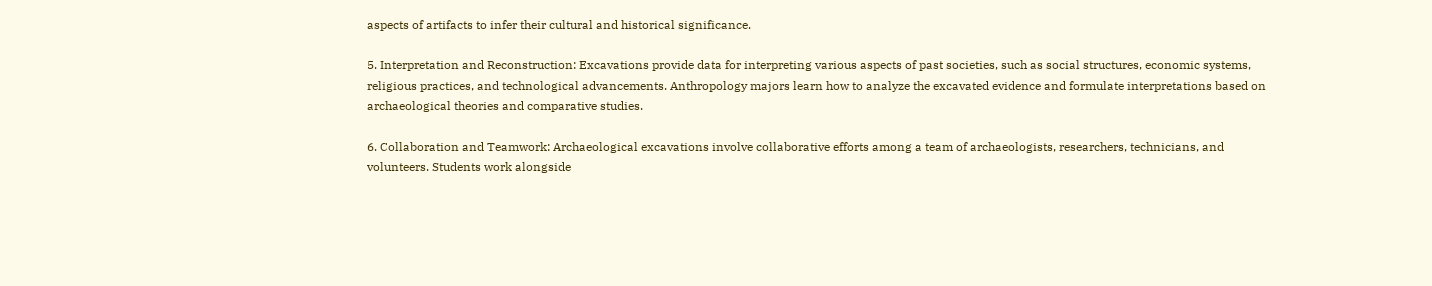aspects of artifacts to infer their cultural and historical significance.

5. Interpretation and Reconstruction: Excavations provide data for interpreting various aspects of past societies, such as social structures, economic systems, religious practices, and technological advancements. Anthropology majors learn how to analyze the excavated evidence and formulate interpretations based on archaeological theories and comparative studies.

6. Collaboration and Teamwork: Archaeological excavations involve collaborative efforts among a team of archaeologists, researchers, technicians, and volunteers. Students work alongside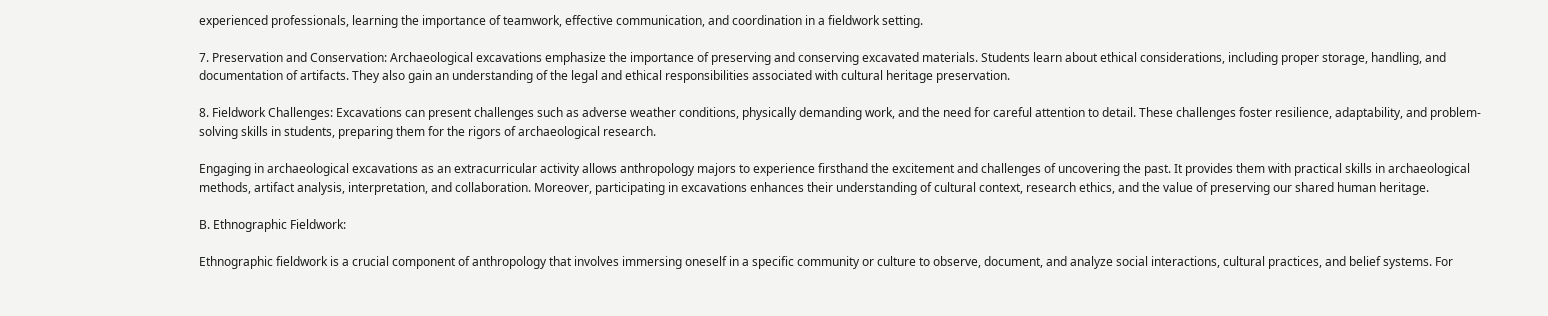experienced professionals, learning the importance of teamwork, effective communication, and coordination in a fieldwork setting.

7. Preservation and Conservation: Archaeological excavations emphasize the importance of preserving and conserving excavated materials. Students learn about ethical considerations, including proper storage, handling, and documentation of artifacts. They also gain an understanding of the legal and ethical responsibilities associated with cultural heritage preservation.

8. Fieldwork Challenges: Excavations can present challenges such as adverse weather conditions, physically demanding work, and the need for careful attention to detail. These challenges foster resilience, adaptability, and problem-solving skills in students, preparing them for the rigors of archaeological research.

Engaging in archaeological excavations as an extracurricular activity allows anthropology majors to experience firsthand the excitement and challenges of uncovering the past. It provides them with practical skills in archaeological methods, artifact analysis, interpretation, and collaboration. Moreover, participating in excavations enhances their understanding of cultural context, research ethics, and the value of preserving our shared human heritage.

B. Ethnographic Fieldwork:

Ethnographic fieldwork is a crucial component of anthropology that involves immersing oneself in a specific community or culture to observe, document, and analyze social interactions, cultural practices, and belief systems. For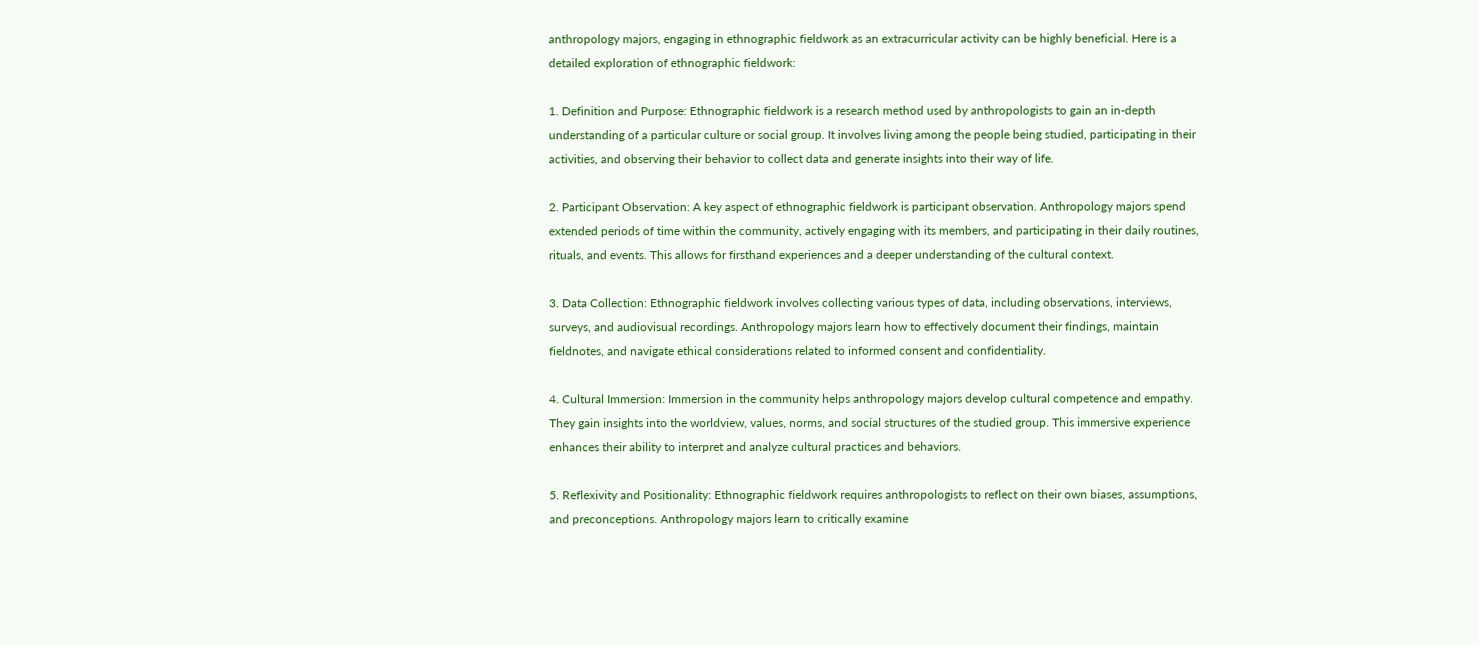anthropology majors, engaging in ethnographic fieldwork as an extracurricular activity can be highly beneficial. Here is a detailed exploration of ethnographic fieldwork:

1. Definition and Purpose: Ethnographic fieldwork is a research method used by anthropologists to gain an in-depth understanding of a particular culture or social group. It involves living among the people being studied, participating in their activities, and observing their behavior to collect data and generate insights into their way of life.

2. Participant Observation: A key aspect of ethnographic fieldwork is participant observation. Anthropology majors spend extended periods of time within the community, actively engaging with its members, and participating in their daily routines, rituals, and events. This allows for firsthand experiences and a deeper understanding of the cultural context.

3. Data Collection: Ethnographic fieldwork involves collecting various types of data, including observations, interviews, surveys, and audiovisual recordings. Anthropology majors learn how to effectively document their findings, maintain fieldnotes, and navigate ethical considerations related to informed consent and confidentiality.

4. Cultural Immersion: Immersion in the community helps anthropology majors develop cultural competence and empathy. They gain insights into the worldview, values, norms, and social structures of the studied group. This immersive experience enhances their ability to interpret and analyze cultural practices and behaviors.

5. Reflexivity and Positionality: Ethnographic fieldwork requires anthropologists to reflect on their own biases, assumptions, and preconceptions. Anthropology majors learn to critically examine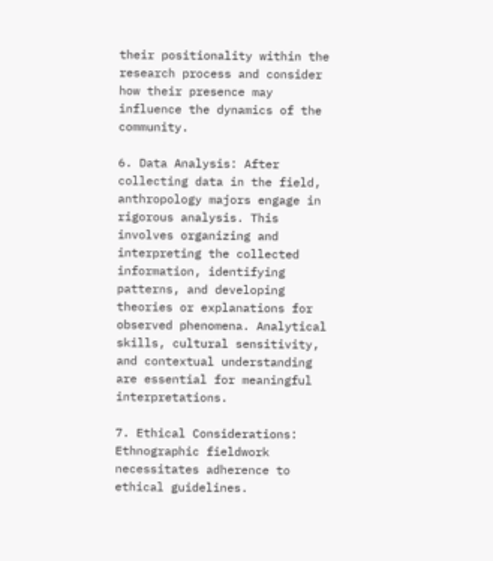their positionality within the research process and consider how their presence may influence the dynamics of the community.

6. Data Analysis: After collecting data in the field, anthropology majors engage in rigorous analysis. This involves organizing and interpreting the collected information, identifying patterns, and developing theories or explanations for observed phenomena. Analytical skills, cultural sensitivity, and contextual understanding are essential for meaningful interpretations.

7. Ethical Considerations: Ethnographic fieldwork necessitates adherence to ethical guidelines.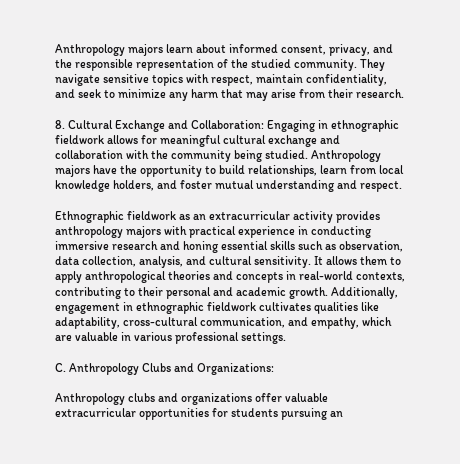Anthropology majors learn about informed consent, privacy, and the responsible representation of the studied community. They navigate sensitive topics with respect, maintain confidentiality, and seek to minimize any harm that may arise from their research.

8. Cultural Exchange and Collaboration: Engaging in ethnographic fieldwork allows for meaningful cultural exchange and collaboration with the community being studied. Anthropology majors have the opportunity to build relationships, learn from local knowledge holders, and foster mutual understanding and respect.

Ethnographic fieldwork as an extracurricular activity provides anthropology majors with practical experience in conducting immersive research and honing essential skills such as observation, data collection, analysis, and cultural sensitivity. It allows them to apply anthropological theories and concepts in real-world contexts, contributing to their personal and academic growth. Additionally, engagement in ethnographic fieldwork cultivates qualities like adaptability, cross-cultural communication, and empathy, which are valuable in various professional settings.

C. Anthropology Clubs and Organizations:

Anthropology clubs and organizations offer valuable extracurricular opportunities for students pursuing an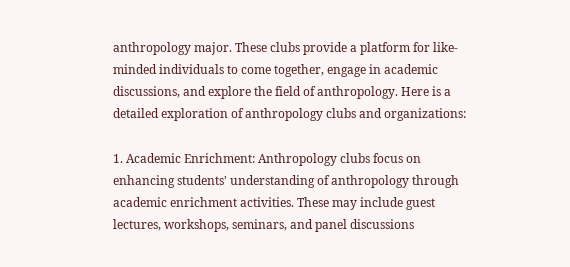anthropology major. These clubs provide a platform for like-minded individuals to come together, engage in academic discussions, and explore the field of anthropology. Here is a detailed exploration of anthropology clubs and organizations:

1. Academic Enrichment: Anthropology clubs focus on enhancing students' understanding of anthropology through academic enrichment activities. These may include guest lectures, workshops, seminars, and panel discussions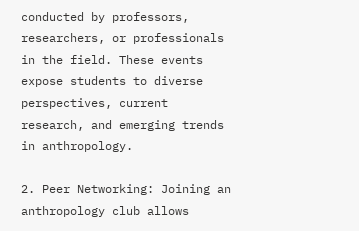conducted by professors, researchers, or professionals in the field. These events expose students to diverse perspectives, current research, and emerging trends in anthropology.

2. Peer Networking: Joining an anthropology club allows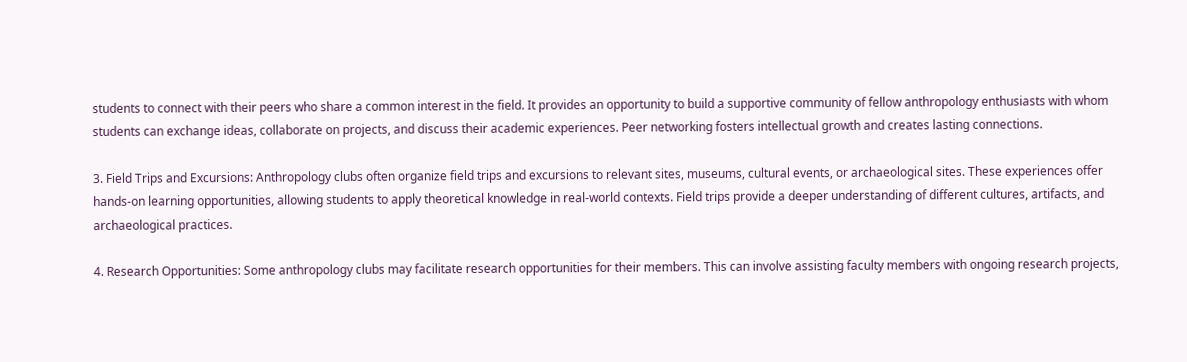students to connect with their peers who share a common interest in the field. It provides an opportunity to build a supportive community of fellow anthropology enthusiasts with whom students can exchange ideas, collaborate on projects, and discuss their academic experiences. Peer networking fosters intellectual growth and creates lasting connections.

3. Field Trips and Excursions: Anthropology clubs often organize field trips and excursions to relevant sites, museums, cultural events, or archaeological sites. These experiences offer hands-on learning opportunities, allowing students to apply theoretical knowledge in real-world contexts. Field trips provide a deeper understanding of different cultures, artifacts, and archaeological practices.

4. Research Opportunities: Some anthropology clubs may facilitate research opportunities for their members. This can involve assisting faculty members with ongoing research projects,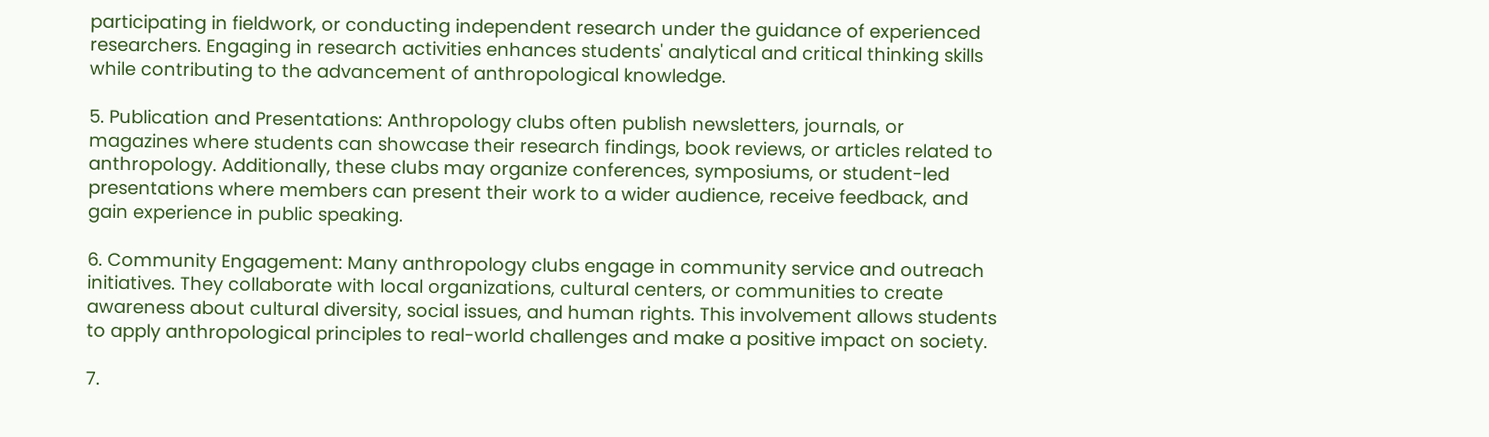participating in fieldwork, or conducting independent research under the guidance of experienced researchers. Engaging in research activities enhances students' analytical and critical thinking skills while contributing to the advancement of anthropological knowledge.

5. Publication and Presentations: Anthropology clubs often publish newsletters, journals, or magazines where students can showcase their research findings, book reviews, or articles related to anthropology. Additionally, these clubs may organize conferences, symposiums, or student-led presentations where members can present their work to a wider audience, receive feedback, and gain experience in public speaking.

6. Community Engagement: Many anthropology clubs engage in community service and outreach initiatives. They collaborate with local organizations, cultural centers, or communities to create awareness about cultural diversity, social issues, and human rights. This involvement allows students to apply anthropological principles to real-world challenges and make a positive impact on society.

7.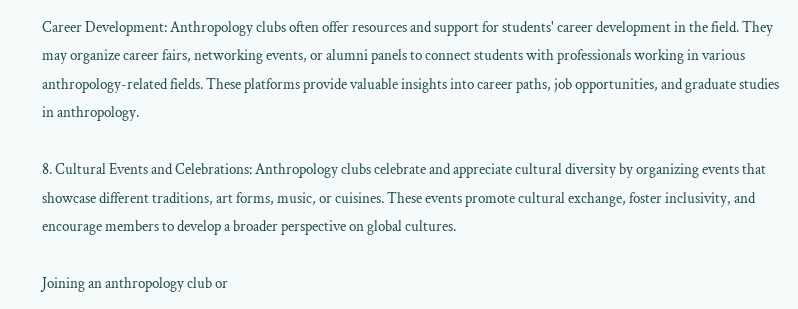Career Development: Anthropology clubs often offer resources and support for students' career development in the field. They may organize career fairs, networking events, or alumni panels to connect students with professionals working in various anthropology-related fields. These platforms provide valuable insights into career paths, job opportunities, and graduate studies in anthropology.

8. Cultural Events and Celebrations: Anthropology clubs celebrate and appreciate cultural diversity by organizing events that showcase different traditions, art forms, music, or cuisines. These events promote cultural exchange, foster inclusivity, and encourage members to develop a broader perspective on global cultures.

Joining an anthropology club or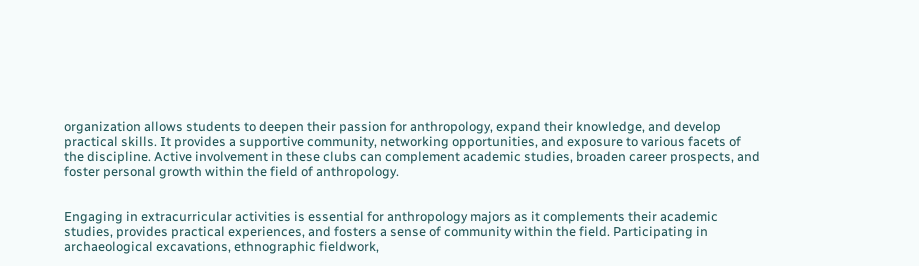organization allows students to deepen their passion for anthropology, expand their knowledge, and develop practical skills. It provides a supportive community, networking opportunities, and exposure to various facets of the discipline. Active involvement in these clubs can complement academic studies, broaden career prospects, and foster personal growth within the field of anthropology.


Engaging in extracurricular activities is essential for anthropology majors as it complements their academic studies, provides practical experiences, and fosters a sense of community within the field. Participating in archaeological excavations, ethnographic fieldwork,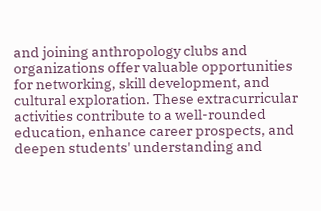and joining anthropology clubs and organizations offer valuable opportunities for networking, skill development, and cultural exploration. These extracurricular activities contribute to a well-rounded education, enhance career prospects, and deepen students' understanding and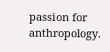passion for anthropology.